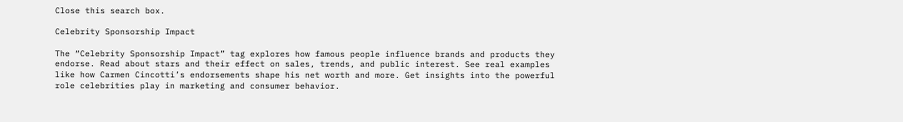Close this search box.

Celebrity Sponsorship Impact

The “Celebrity Sponsorship Impact” tag explores how famous people influence brands and products they endorse. Read about stars and their effect on sales, trends, and public interest. See real examples like how Carmen Cincotti’s endorsements shape his net worth and more. Get insights into the powerful role celebrities play in marketing and consumer behavior.